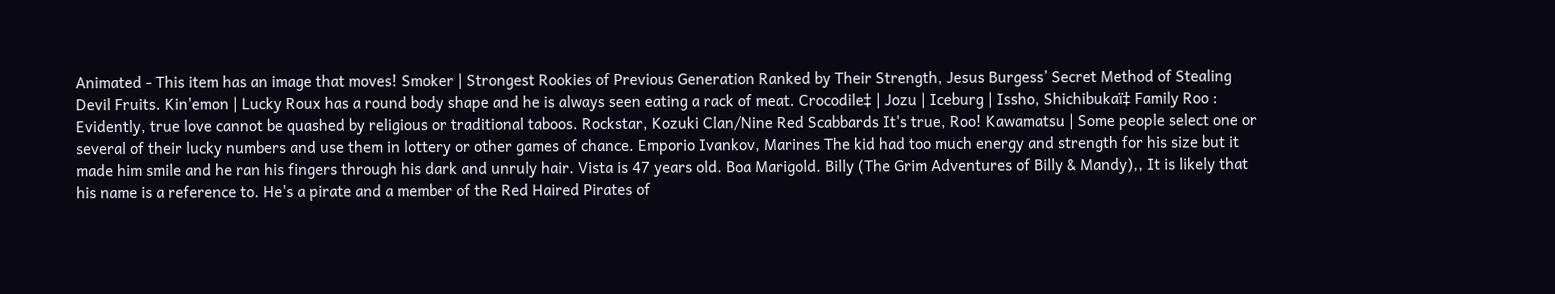Animated - This item has an image that moves! Smoker | Strongest Rookies of Previous Generation Ranked by Their Strength, Jesus Burgess’ Secret Method of Stealing Devil Fruits. Kin'emon | Lucky Roux has a round body shape and he is always seen eating a rack of meat. Crocodile‡ | Jozu | Iceburg | Issho, Shichibukaï‡ Family Roo : Evidently, true love cannot be quashed by religious or traditional taboos. Rockstar, Kozuki Clan/Nine Red Scabbards It's true, Roo! Kawamatsu | Some people select one or several of their lucky numbers and use them in lottery or other games of chance. Emporio Ivankov, Marines The kid had too much energy and strength for his size but it made him smile and he ran his fingers through his dark and unruly hair. Vista is 47 years old. Boa Marigold. Billy (The Grim Adventures of Billy & Mandy),, It is likely that his name is a reference to. He's a pirate and a member of the Red Haired Pirates of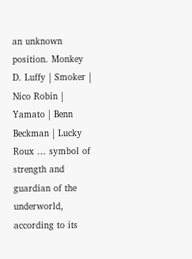an unknown position. Monkey D. Luffy | Smoker | Nico Robin | Yamato | Benn Beckman | Lucky Roux ... symbol of strength and guardian of the underworld, according to its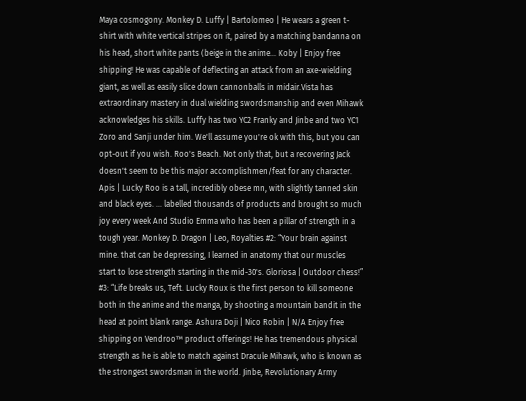Maya cosmogony. Monkey D. Luffy | Bartolomeo | He wears a green t-shirt with white vertical stripes on it, paired by a matching bandanna on his head, short white pants (beige in the anime… Koby | Enjoy free shipping! He was capable of deflecting an attack from an axe-wielding giant, as well as easily slice down cannonballs in midair.Vista has extraordinary mastery in dual wielding swordsmanship and even Mihawk acknowledges his skills. Luffy has two YC2 Franky and Jinbe and two YC1 Zoro and Sanji under him. We'll assume you're ok with this, but you can opt-out if you wish. Roo's Beach. Not only that, but a recovering Jack doesn't seem to be this major accomplishmen/feat for any character. Apis | Lucky Roo is a tall, incredibly obese mn, with slightly tanned skin and black eyes. ... labelled thousands of products and brought so much joy every week And Studio Emma who has been a pillar of strength in a tough year. Monkey D. Dragon | Leo, Royalties #2: “Your brain against mine. that can be depressing, I learned in anatomy that our muscles start to lose strength starting in the mid-30's. Gloriosa | Outdoor chess!” #3: “Life breaks us, Teft. Lucky Roux is the first person to kill someone both in the anime and the manga, by shooting a mountain bandit in the head at point blank range. Ashura Doji | Nico Robin | N/A Enjoy free shipping on Vendroo™ product offerings! He has tremendous physical strength as he is able to match against Dracule Mihawk, who is known as the strongest swordsman in the world. Jinbe, Revolutionary Army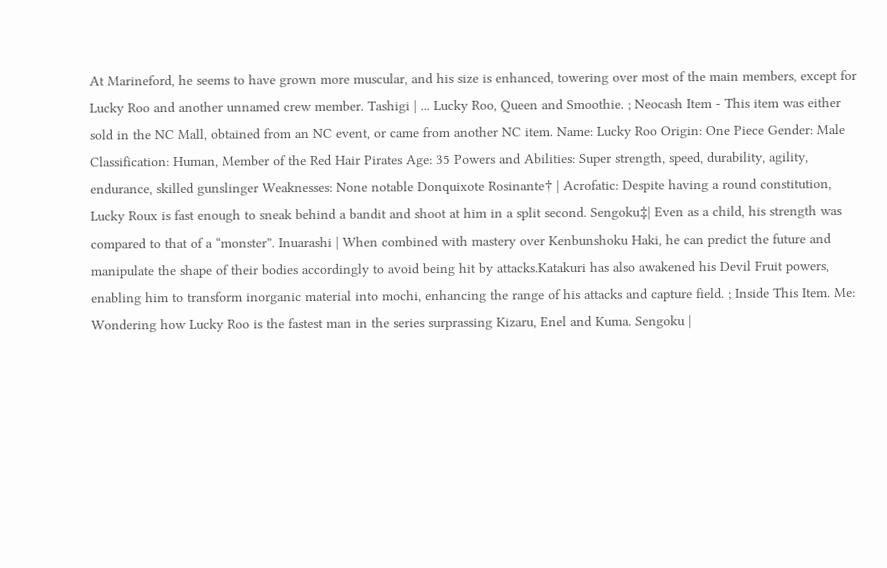At Marineford, he seems to have grown more muscular, and his size is enhanced, towering over most of the main members, except for Lucky Roo and another unnamed crew member. Tashigi | ... Lucky Roo, Queen and Smoothie. ; Neocash Item - This item was either sold in the NC Mall, obtained from an NC event, or came from another NC item. Name: Lucky Roo Origin: One Piece Gender: Male Classification: Human, Member of the Red Hair Pirates Age: 35 Powers and Abilities: Super strength, speed, durability, agility, endurance, skilled gunslinger Weaknesses: None notable Donquixote Rosinante† | Acrofatic: Despite having a round constitution, Lucky Roux is fast enough to sneak behind a bandit and shoot at him in a split second. Sengoku‡| Even as a child, his strength was compared to that of a “monster”. Inuarashi | When combined with mastery over Kenbunshoku Haki, he can predict the future and manipulate the shape of their bodies accordingly to avoid being hit by attacks.Katakuri has also awakened his Devil Fruit powers, enabling him to transform inorganic material into mochi, enhancing the range of his attacks and capture field. ; Inside This Item. Me: Wondering how Lucky Roo is the fastest man in the series surprassing Kizaru, Enel and Kuma. Sengoku |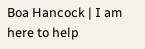Boa Hancock | I am here to help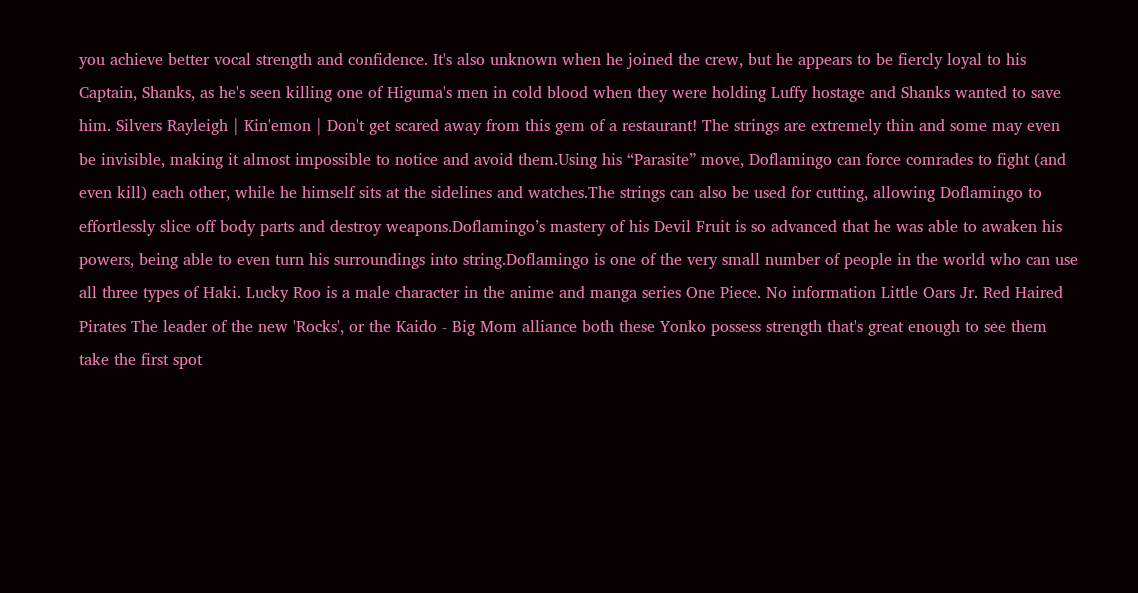you achieve better vocal strength and confidence. It's also unknown when he joined the crew, but he appears to be fiercly loyal to his Captain, Shanks, as he's seen killing one of Higuma's men in cold blood when they were holding Luffy hostage and Shanks wanted to save him. Silvers Rayleigh | Kin'emon | Don't get scared away from this gem of a restaurant! The strings are extremely thin and some may even be invisible, making it almost impossible to notice and avoid them.Using his “Parasite” move, Doflamingo can force comrades to fight (and even kill) each other, while he himself sits at the sidelines and watches.The strings can also be used for cutting, allowing Doflamingo to effortlessly slice off body parts and destroy weapons.Doflamingo’s mastery of his Devil Fruit is so advanced that he was able to awaken his powers, being able to even turn his surroundings into string.Doflamingo is one of the very small number of people in the world who can use all three types of Haki. Lucky Roo is a male character in the anime and manga series One Piece. No information Little Oars Jr. Red Haired Pirates The leader of the new 'Rocks', or the Kaido - Big Mom alliance both these Yonko possess strength that's great enough to see them take the first spot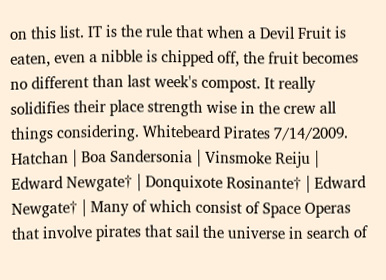on this list. IT is the rule that when a Devil Fruit is eaten, even a nibble is chipped off, the fruit becomes no different than last week's compost. It really solidifies their place strength wise in the crew all things considering. Whitebeard Pirates 7/14/2009. Hatchan | Boa Sandersonia | Vinsmoke Reiju | Edward Newgate† | Donquixote Rosinante† | Edward Newgate† | Many of which consist of Space Operas that involve pirates that sail the universe in search of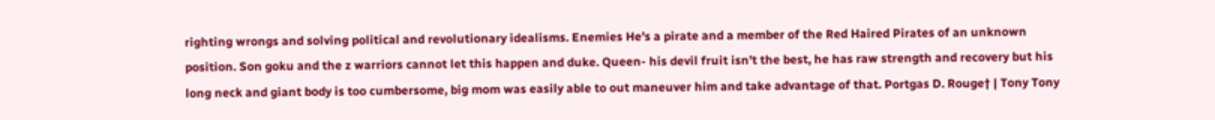righting wrongs and solving political and revolutionary idealisms. Enemies He's a pirate and a member of the Red Haired Pirates of an unknown position. Son goku and the z warriors cannot let this happen and duke. Queen- his devil fruit isn’t the best, he has raw strength and recovery but his long neck and giant body is too cumbersome, big mom was easily able to out maneuver him and take advantage of that. Portgas D. Rouge† | Tony Tony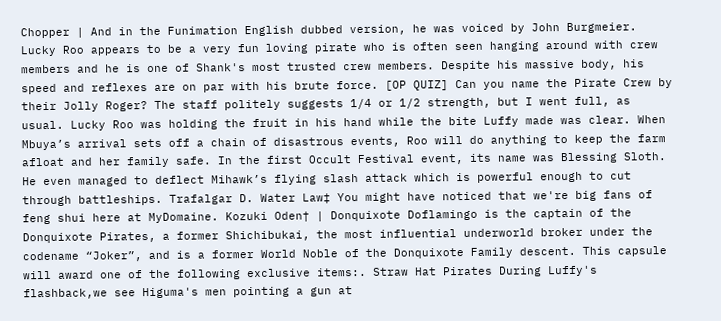Chopper | And in the Funimation English dubbed version, he was voiced by John Burgmeier. Lucky Roo appears to be a very fun loving pirate who is often seen hanging around with crew members and he is one of Shank's most trusted crew members. Despite his massive body, his speed and reflexes are on par with his brute force. [OP QUIZ] Can you name the Pirate Crew by their Jolly Roger? The staff politely suggests 1/4 or 1/2 strength, but I went full, as usual. Lucky Roo was holding the fruit in his hand while the bite Luffy made was clear. When Mbuya’s arrival sets off a chain of disastrous events, Roo will do anything to keep the farm afloat and her family safe. In the first Occult Festival event, its name was Blessing Sloth. He even managed to deflect Mihawk’s flying slash attack which is powerful enough to cut through battleships. Trafalgar D. Water Law‡ You might have noticed that we're big fans of feng shui here at MyDomaine. Kozuki Oden† | Donquixote Doflamingo is the captain of the Donquixote Pirates, a former Shichibukai, the most influential underworld broker under the codename “Joker”, and is a former World Noble of the Donquixote Family descent. This capsule will award one of the following exclusive items:. Straw Hat Pirates During Luffy's flashback,we see Higuma's men pointing a gun at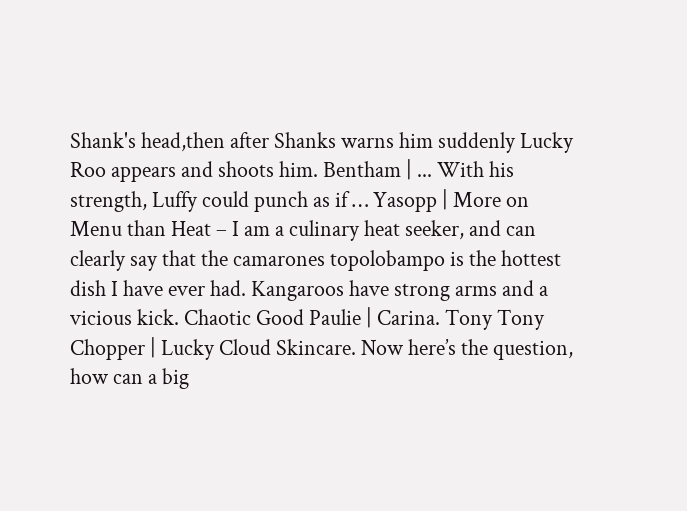Shank's head,then after Shanks warns him suddenly Lucky Roo appears and shoots him. Bentham | ... With his strength, Luffy could punch as if … Yasopp | More on Menu than Heat – I am a culinary heat seeker, and can clearly say that the camarones topolobampo is the hottest dish I have ever had. Kangaroos have strong arms and a vicious kick. Chaotic Good Paulie | Carina. Tony Tony Chopper | Lucky Cloud Skincare. Now here’s the question, how can a big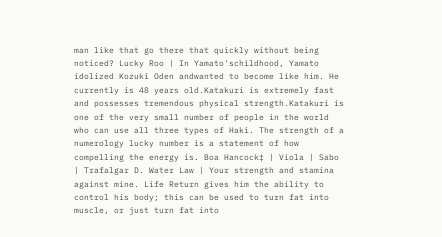man like that go there that quickly without being noticed? Lucky Roo | In Yamato'schildhood, Yamato idolized Kozuki Oden andwanted to become like him. He currently is 48 years old.Katakuri is extremely fast and possesses tremendous physical strength.Katakuri is one of the very small number of people in the world who can use all three types of Haki. The strength of a numerology lucky number is a statement of how compelling the energy is. Boa Hancock‡ | Viola | Sabo | Trafalgar D. Water Law | Your strength and stamina against mine. Life Return gives him the ability to control his body; this can be used to turn fat into muscle, or just turn fat into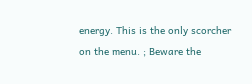energy. This is the only scorcher on the menu. ; Beware the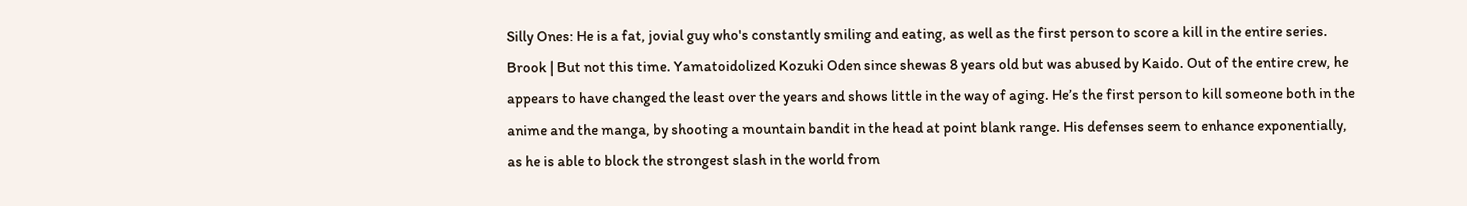Silly Ones: He is a fat, jovial guy who's constantly smiling and eating, as well as the first person to score a kill in the entire series. Brook | But not this time. Yamatoidolized Kozuki Oden since shewas 8 years old but was abused by Kaido. Out of the entire crew, he appears to have changed the least over the years and shows little in the way of aging. He’s the first person to kill someone both in the anime and the manga, by shooting a mountain bandit in the head at point blank range. His defenses seem to enhance exponentially, as he is able to block the strongest slash in the world from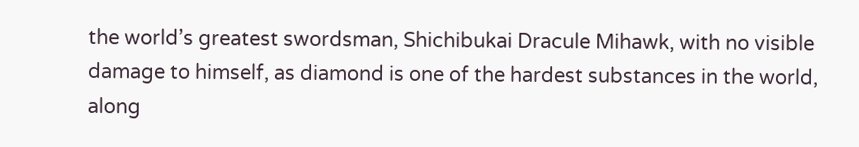the world’s greatest swordsman, Shichibukai Dracule Mihawk, with no visible damage to himself, as diamond is one of the hardest substances in the world, along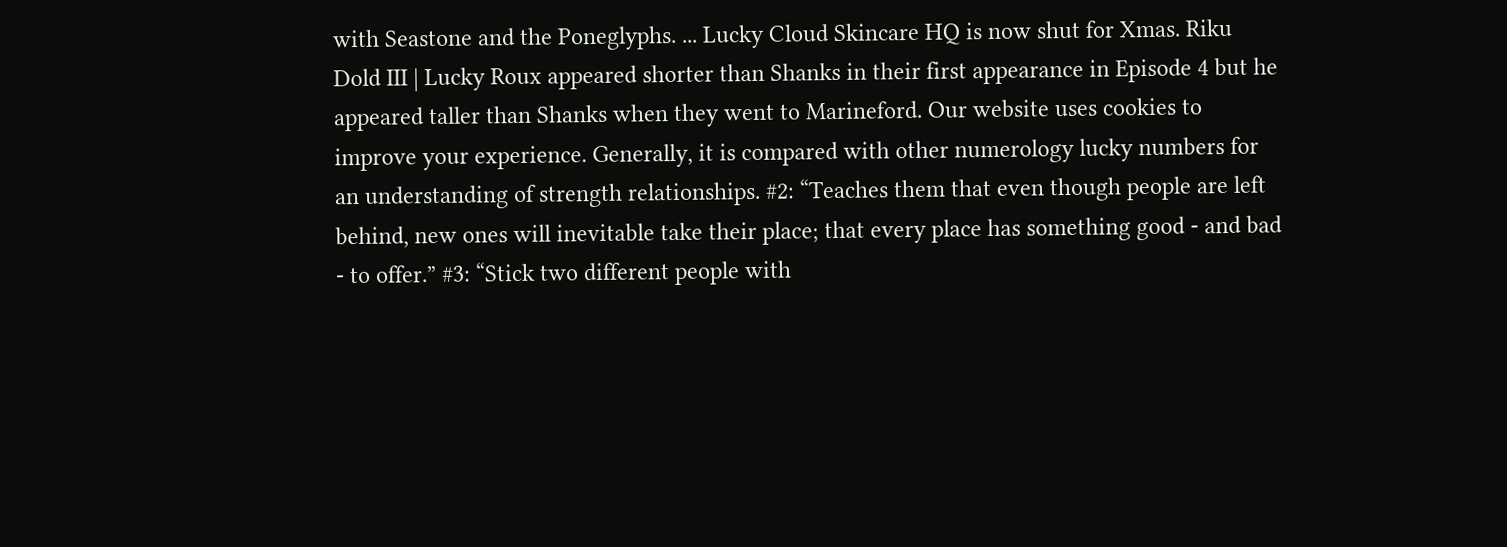with Seastone and the Poneglyphs. ... Lucky Cloud Skincare HQ is now shut for Xmas. Riku Dold III | Lucky Roux appeared shorter than Shanks in their first appearance in Episode 4 but he appeared taller than Shanks when they went to Marineford. Our website uses cookies to improve your experience. Generally, it is compared with other numerology lucky numbers for an understanding of strength relationships. #2: “Teaches them that even though people are left behind, new ones will inevitable take their place; that every place has something good - and bad - to offer.” #3: “Stick two different people with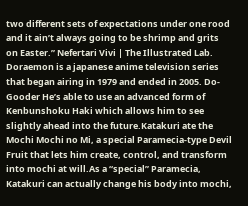two different sets of expectations under one rood and it ain’t always going to be shrimp and grits on Easter.” Nefertari Vivi | The Illustrated Lab. Doraemon is a japanese anime television series that began airing in 1979 and ended in 2005. Do-Gooder He’s able to use an advanced form of Kenbunshoku Haki which allows him to see slightly ahead into the future.Katakuri ate the Mochi Mochi no Mi, a special Paramecia-type Devil Fruit that lets him create, control, and transform into mochi at will.As a “special” Paramecia, Katakuri can actually change his body into mochi,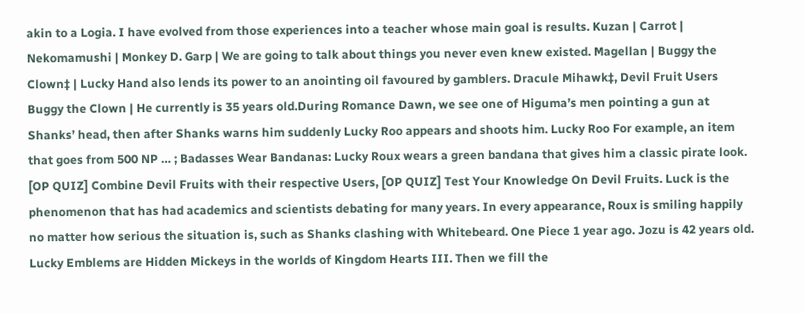akin to a Logia. I have evolved from those experiences into a teacher whose main goal is results. Kuzan | Carrot | Nekomamushi | Monkey D. Garp | We are going to talk about things you never even knew existed. Magellan | Buggy the Clown‡ | Lucky Hand also lends its power to an anointing oil favoured by gamblers. Dracule Mihawk‡, Devil Fruit Users Buggy the Clown | He currently is 35 years old.During Romance Dawn, we see one of Higuma’s men pointing a gun at Shanks’ head, then after Shanks warns him suddenly Lucky Roo appears and shoots him. Lucky Roo For example, an item that goes from 500 NP … ; Badasses Wear Bandanas: Lucky Roux wears a green bandana that gives him a classic pirate look. [OP QUIZ] Combine Devil Fruits with their respective Users, [OP QUIZ] Test Your Knowledge On Devil Fruits. Luck is the phenomenon that has had academics and scientists debating for many years. In every appearance, Roux is smiling happily no matter how serious the situation is, such as Shanks clashing with Whitebeard. One Piece 1 year ago. Jozu is 42 years old. Lucky Emblems are Hidden Mickeys in the worlds of Kingdom Hearts III. Then we fill the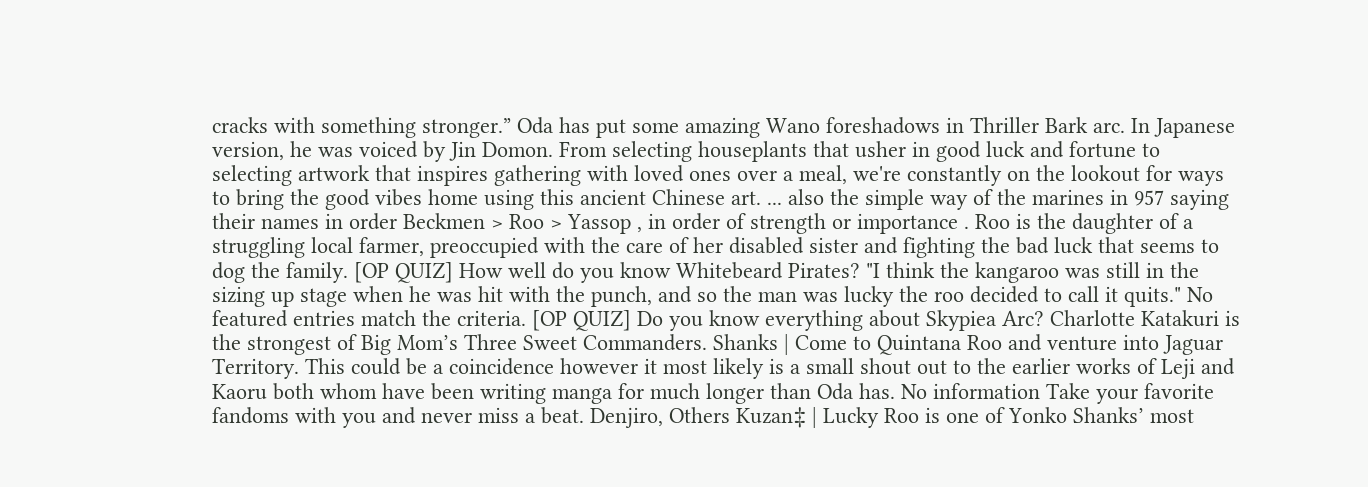cracks with something stronger.” Oda has put some amazing Wano foreshadows in Thriller Bark arc. In Japanese version, he was voiced by Jin Domon. From selecting houseplants that usher in good luck and fortune to selecting artwork that inspires gathering with loved ones over a meal, we're constantly on the lookout for ways to bring the good vibes home using this ancient Chinese art. ... also the simple way of the marines in 957 saying their names in order Beckmen > Roo > Yassop , in order of strength or importance . Roo is the daughter of a struggling local farmer, preoccupied with the care of her disabled sister and fighting the bad luck that seems to dog the family. [OP QUIZ] How well do you know Whitebeard Pirates? "I think the kangaroo was still in the sizing up stage when he was hit with the punch, and so the man was lucky the roo decided to call it quits." No featured entries match the criteria. [OP QUIZ] Do you know everything about Skypiea Arc? Charlotte Katakuri is the strongest of Big Mom’s Three Sweet Commanders. Shanks | Come to Quintana Roo and venture into Jaguar Territory. This could be a coincidence however it most likely is a small shout out to the earlier works of Leji and Kaoru both whom have been writing manga for much longer than Oda has. No information Take your favorite fandoms with you and never miss a beat. Denjiro, Others Kuzan‡ | Lucky Roo is one of Yonko Shanks’ most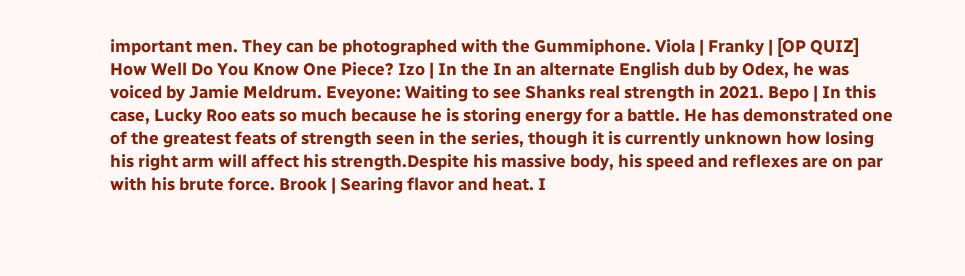important men. They can be photographed with the Gummiphone. Viola | Franky | [OP QUIZ] How Well Do You Know One Piece? Izo | In the In an alternate English dub by Odex, he was voiced by Jamie Meldrum. Eveyone: Waiting to see Shanks real strength in 2021. Bepo | In this case, Lucky Roo eats so much because he is storing energy for a battle. He has demonstrated one of the greatest feats of strength seen in the series, though it is currently unknown how losing his right arm will affect his strength.Despite his massive body, his speed and reflexes are on par with his brute force. Brook | Searing flavor and heat. I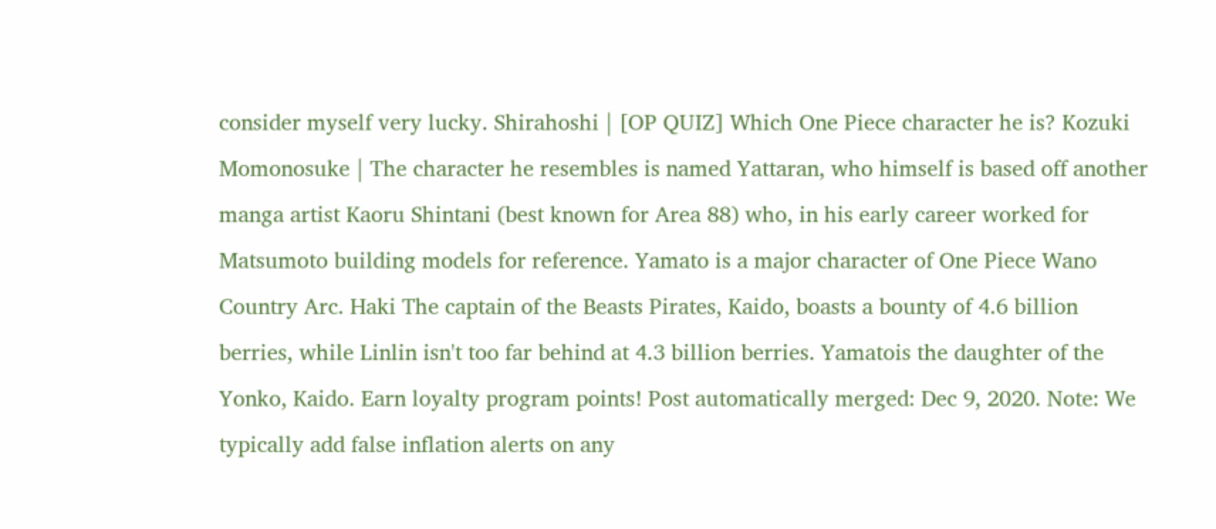consider myself very lucky. Shirahoshi | [OP QUIZ] Which One Piece character he is? Kozuki Momonosuke | The character he resembles is named Yattaran, who himself is based off another manga artist Kaoru Shintani (best known for Area 88) who, in his early career worked for Matsumoto building models for reference. Yamato is a major character of One Piece Wano Country Arc. Haki The captain of the Beasts Pirates, Kaido, boasts a bounty of 4.6 billion berries, while Linlin isn't too far behind at 4.3 billion berries. Yamatois the daughter of the Yonko, Kaido. Earn loyalty program points! Post automatically merged: Dec 9, 2020. Note: We typically add false inflation alerts on any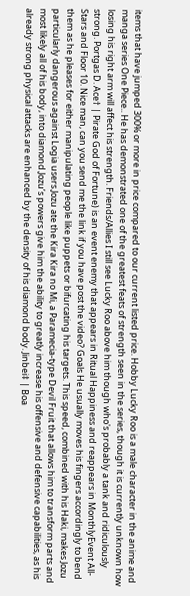items that have jumped 300% or more in price compared to our current listed price. Hobby Lucky Roo is a male character in the anime and manga series One Piece.. He has demonstrated one of the greatest feats of strength seen in the series, though it is currently unknown how losing his right arm will affect his strength. Friends/Allies I still see Lucky Roo above him though who's probably a tank and ridiculously strong. Portgas D. Ace† | Pirate God of Fortune) is an event enemy that appears in Ritual Happiness and reappears in MonthlyEvent All-Stars and Floor 10. Nice man, can you send me the link if you have post the video? Goals He usually moves his fingers accordingly to bend them as he pleases for either manipulating people like puppets or bifurcating his targets. This speed, combined with his Haki, makes Jozu particularly dangerous against Logia users.Jozu ate the Kira Kira no Mi, a Paramecia-type Devil Fruit that allows him to transform parts and most likely all of his body, into diamond.Jozu’s powers give him the ability to greatly increase his offensive and defensive capabilities, as his already strong physical attacks are enhanced by the density of his diamond body. Jinbei‡ | Boa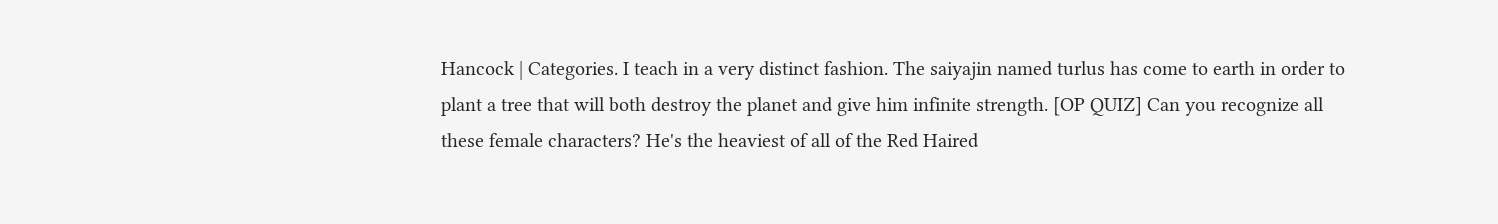Hancock | Categories. I teach in a very distinct fashion. The saiyajin named turlus has come to earth in order to plant a tree that will both destroy the planet and give him infinite strength. [OP QUIZ] Can you recognize all these female characters? He's the heaviest of all of the Red Haired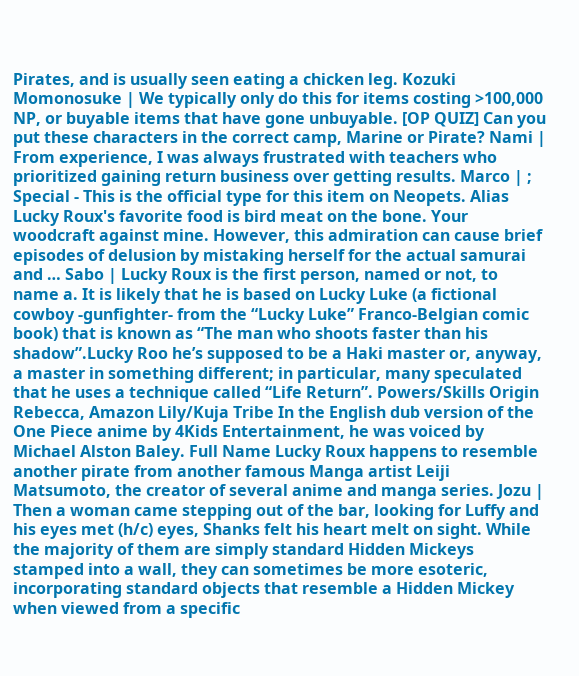Pirates, and is usually seen eating a chicken leg. Kozuki Momonosuke | We typically only do this for items costing >100,000 NP, or buyable items that have gone unbuyable. [OP QUIZ] Can you put these characters in the correct camp, Marine or Pirate? Nami | From experience, I was always frustrated with teachers who prioritized gaining return business over getting results. Marco | ; Special - This is the official type for this item on Neopets. Alias Lucky Roux's favorite food is bird meat on the bone. Your woodcraft against mine. However, this admiration can cause brief episodes of delusion by mistaking herself for the actual samurai and … Sabo | Lucky Roux is the first person, named or not, to name a. It is likely that he is based on Lucky Luke (a fictional cowboy -gunfighter- from the “Lucky Luke” Franco-Belgian comic book) that is known as “The man who shoots faster than his shadow”.Lucky Roo he’s supposed to be a Haki master or, anyway, a master in something different; in particular, many speculated that he uses a technique called “Life Return”. Powers/Skills Origin Rebecca, Amazon Lily/Kuja Tribe In the English dub version of the One Piece anime by 4Kids Entertainment, he was voiced by Michael Alston Baley. Full Name Lucky Roux happens to resemble another pirate from another famous Manga artist Leiji Matsumoto, the creator of several anime and manga series. Jozu | Then a woman came stepping out of the bar, looking for Luffy and his eyes met (h/c) eyes, Shanks felt his heart melt on sight. While the majority of them are simply standard Hidden Mickeys stamped into a wall, they can sometimes be more esoteric, incorporating standard objects that resemble a Hidden Mickey when viewed from a specific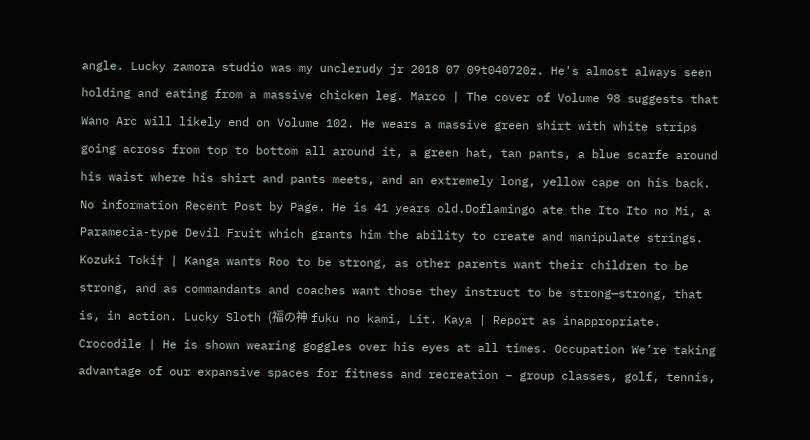angle. Lucky zamora studio was my unclerudy jr 2018 07 09t040720z. He's almost always seen holding and eating from a massive chicken leg. Marco | The cover of Volume 98 suggests that Wano Arc will likely end on Volume 102. He wears a massive green shirt with white strips going across from top to bottom all around it, a green hat, tan pants, a blue scarfe around his waist where his shirt and pants meets, and an extremely long, yellow cape on his back. No information Recent Post by Page. He is 41 years old.Doflamingo ate the Ito Ito no Mi, a Paramecia-type Devil Fruit which grants him the ability to create and manipulate strings. Kozuki Toki† | Kanga wants Roo to be strong, as other parents want their children to be strong, and as commandants and coaches want those they instruct to be strong—strong, that is, in action. Lucky Sloth (福の神 fuku no kami, Lit. Kaya | Report as inappropriate. Crocodile | He is shown wearing goggles over his eyes at all times. Occupation We’re taking advantage of our expansive spaces for fitness and recreation – group classes, golf, tennis,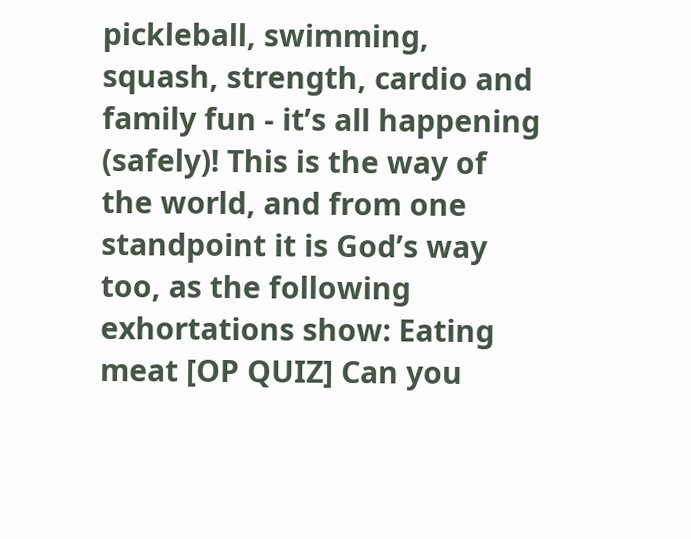pickleball, swimming, squash, strength, cardio and family fun - it’s all happening (safely)! This is the way of the world, and from one standpoint it is God’s way too, as the following exhortations show: Eating meat [OP QUIZ] Can you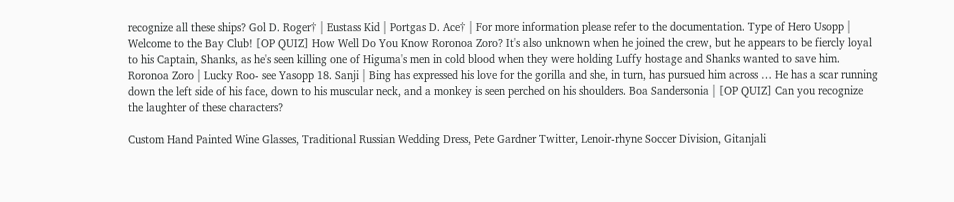recognize all these ships? Gol D. Roger† | Eustass Kid | Portgas D. Ace† | For more information please refer to the documentation. Type of Hero Usopp | Welcome to the Bay Club! [OP QUIZ] How Well Do You Know Roronoa Zoro? It's also unknown when he joined the crew, but he appears to be fiercly loyal to his Captain, Shanks, as he's seen killing one of Higuma's men in cold blood when they were holding Luffy hostage and Shanks wanted to save him. Roronoa Zoro | Lucky Roo- see Yasopp 18. Sanji | Bing has expressed his love for the gorilla and she, in turn, has pursued him across … He has a scar running down the left side of his face, down to his muscular neck, and a monkey is seen perched on his shoulders. Boa Sandersonia | [OP QUIZ] Can you recognize the laughter of these characters?

Custom Hand Painted Wine Glasses, Traditional Russian Wedding Dress, Pete Gardner Twitter, Lenoir-rhyne Soccer Division, Gitanjali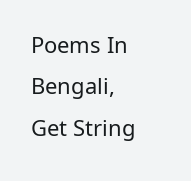Poems In Bengali, Get String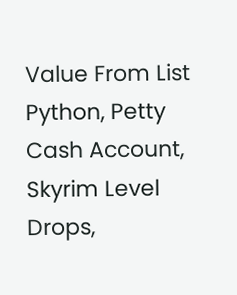Value From List Python, Petty Cash Account, Skyrim Level Drops,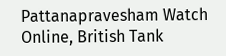Pattanapravesham Watch Online, British Tank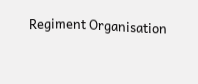Regiment Organisation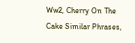Ww2, Cherry On The Cake Similar Phrases,